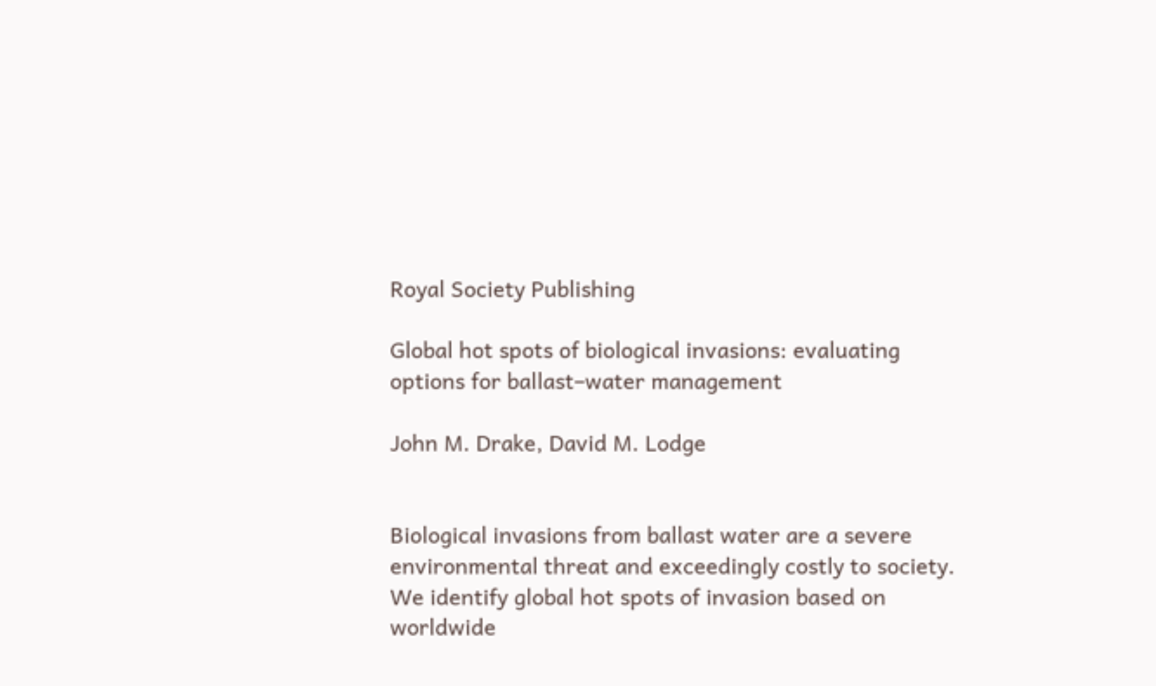Royal Society Publishing

Global hot spots of biological invasions: evaluating options for ballast–water management

John M. Drake, David M. Lodge


Biological invasions from ballast water are a severe environmental threat and exceedingly costly to society. We identify global hot spots of invasion based on worldwide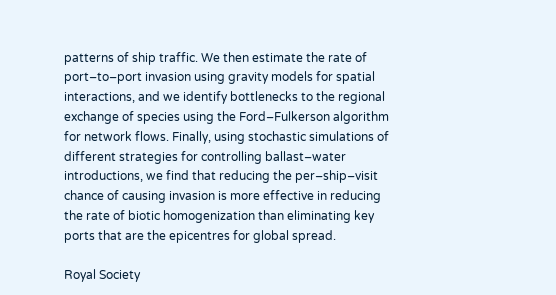patterns of ship traffic. We then estimate the rate of port–to–port invasion using gravity models for spatial interactions, and we identify bottlenecks to the regional exchange of species using the Ford–Fulkerson algorithm for network flows. Finally, using stochastic simulations of different strategies for controlling ballast–water introductions, we find that reducing the per–ship–visit chance of causing invasion is more effective in reducing the rate of biotic homogenization than eliminating key ports that are the epicentres for global spread.

Royal Society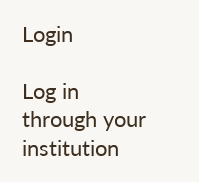Login

Log in through your institution